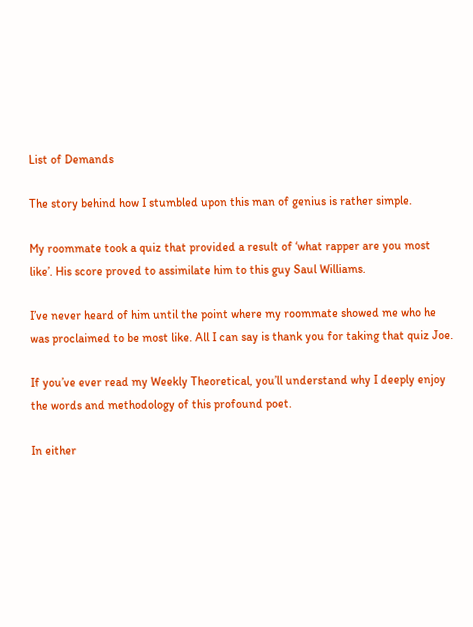List of Demands

The story behind how I stumbled upon this man of genius is rather simple.

My roommate took a quiz that provided a result of ‘what rapper are you most like’. His score proved to assimilate him to this guy Saul Williams.

I’ve never heard of him until the point where my roommate showed me who he was proclaimed to be most like. All I can say is thank you for taking that quiz Joe.

If you’ve ever read my Weekly Theoretical, you’ll understand why I deeply enjoy the words and methodology of this profound poet.

In either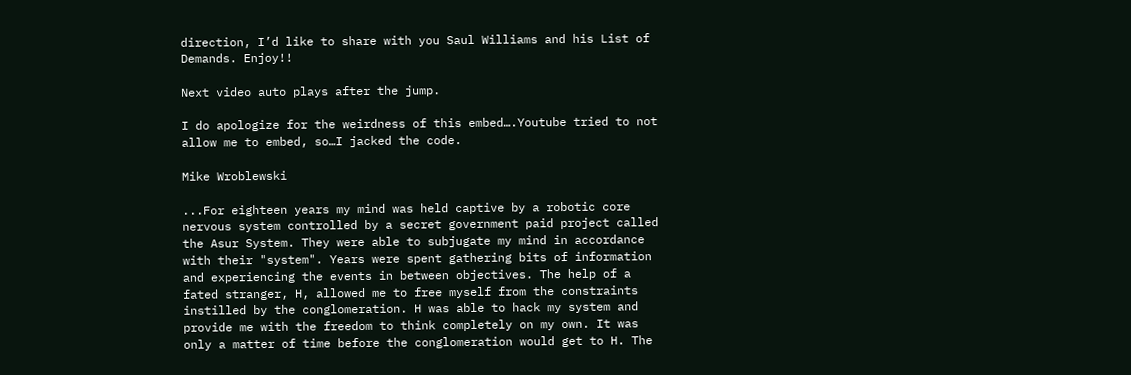direction, I’d like to share with you Saul Williams and his List of Demands. Enjoy!!

Next video auto plays after the jump.

I do apologize for the weirdness of this embed….Youtube tried to not allow me to embed, so…I jacked the code.

Mike Wroblewski

...For eighteen years my mind was held captive by a robotic core nervous system controlled by a secret government paid project called the Asur System. They were able to subjugate my mind in accordance with their "system". Years were spent gathering bits of information and experiencing the events in between objectives. The help of a fated stranger, H, allowed me to free myself from the constraints instilled by the conglomeration. H was able to hack my system and provide me with the freedom to think completely on my own. It was only a matter of time before the conglomeration would get to H. The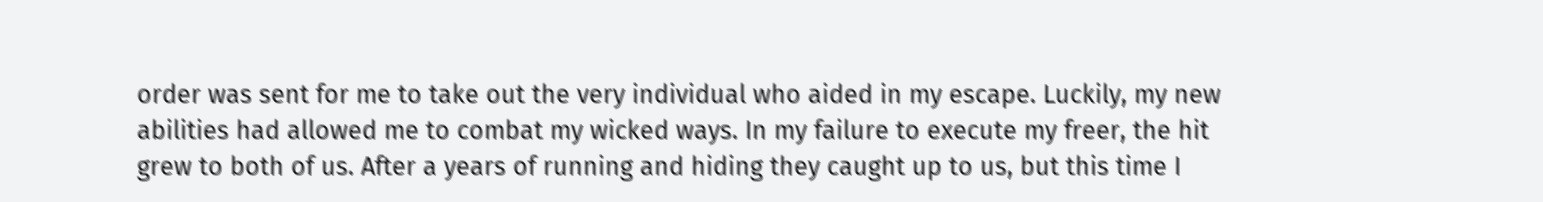order was sent for me to take out the very individual who aided in my escape. Luckily, my new abilities had allowed me to combat my wicked ways. In my failure to execute my freer, the hit grew to both of us. After a years of running and hiding they caught up to us, but this time I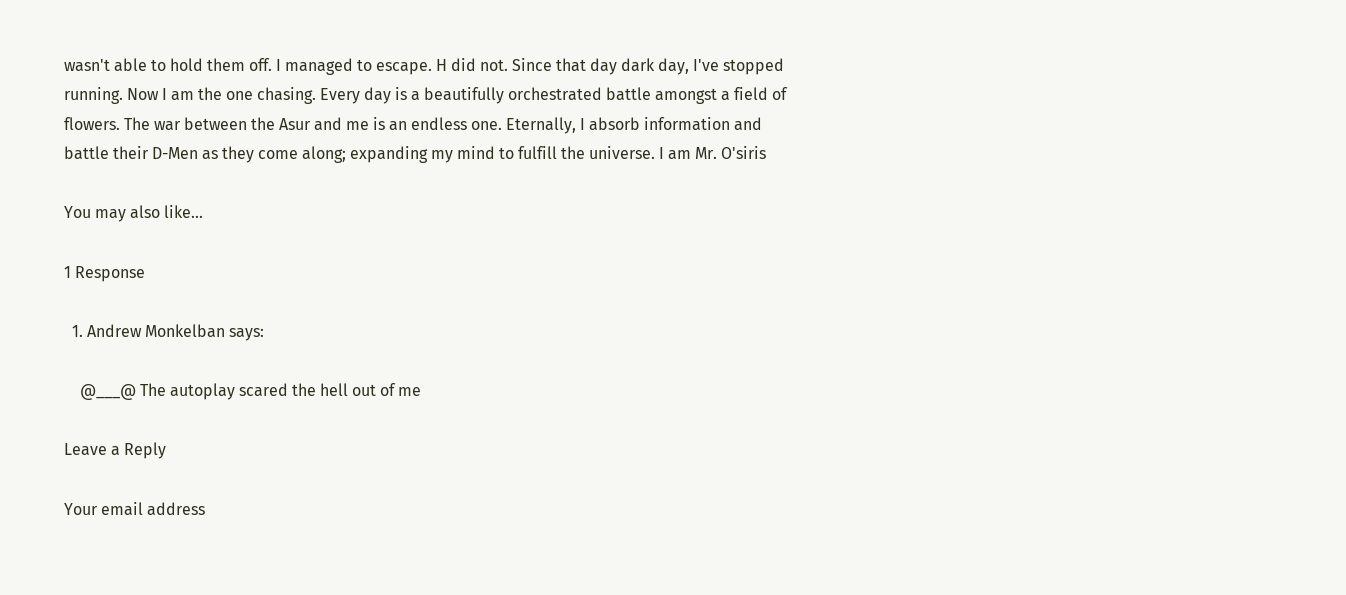wasn't able to hold them off. I managed to escape. H did not. Since that day dark day, I've stopped running. Now I am the one chasing. Every day is a beautifully orchestrated battle amongst a field of flowers. The war between the Asur and me is an endless one. Eternally, I absorb information and battle their D-Men as they come along; expanding my mind to fulfill the universe. I am Mr. O'siris

You may also like...

1 Response

  1. Andrew Monkelban says:

    @___@ The autoplay scared the hell out of me

Leave a Reply

Your email address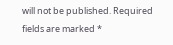will not be published. Required fields are marked *